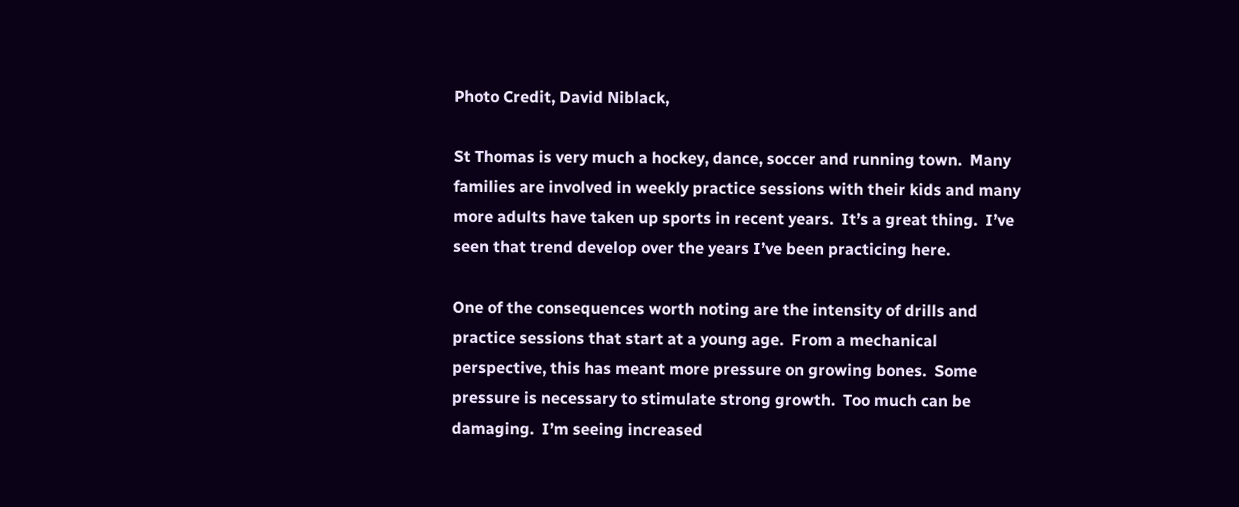Photo Credit, David Niblack,

St Thomas is very much a hockey, dance, soccer and running town.  Many families are involved in weekly practice sessions with their kids and many more adults have taken up sports in recent years.  It’s a great thing.  I’ve seen that trend develop over the years I’ve been practicing here.

One of the consequences worth noting are the intensity of drills and practice sessions that start at a young age.  From a mechanical perspective, this has meant more pressure on growing bones.  Some pressure is necessary to stimulate strong growth.  Too much can be damaging.  I’m seeing increased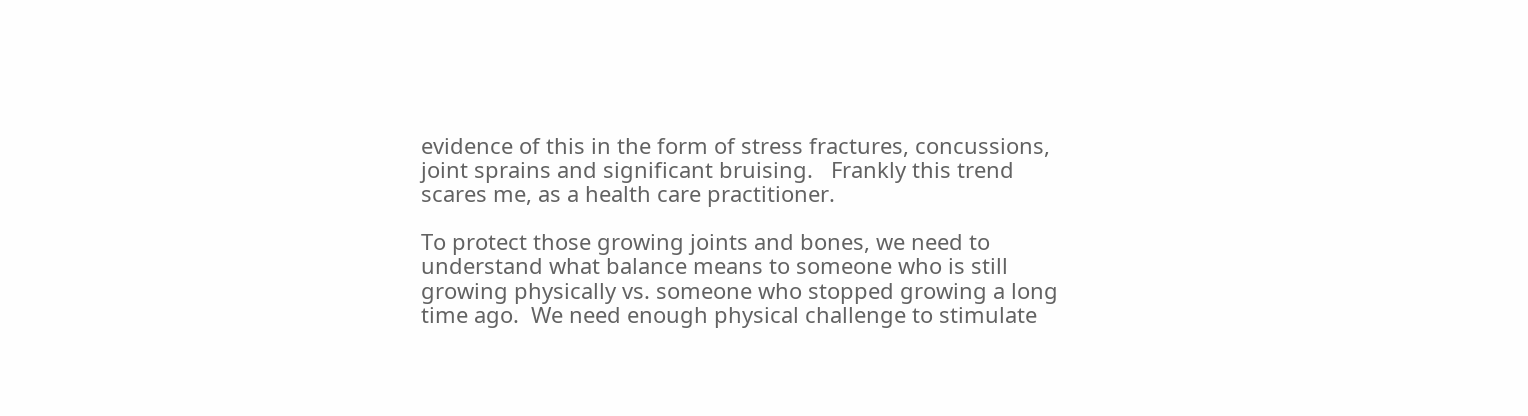evidence of this in the form of stress fractures, concussions, joint sprains and significant bruising.   Frankly this trend scares me, as a health care practitioner.

To protect those growing joints and bones, we need to understand what balance means to someone who is still growing physically vs. someone who stopped growing a long time ago.  We need enough physical challenge to stimulate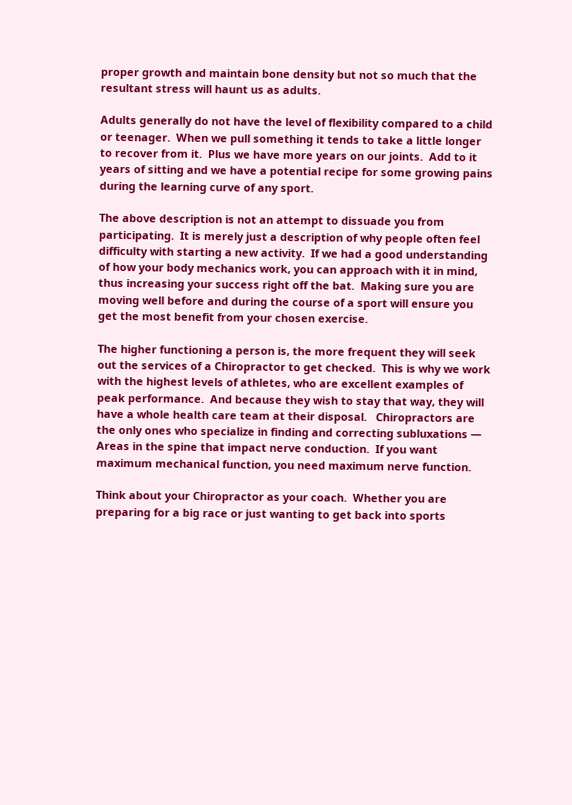proper growth and maintain bone density but not so much that the resultant stress will haunt us as adults.

Adults generally do not have the level of flexibility compared to a child or teenager.  When we pull something it tends to take a little longer to recover from it.  Plus we have more years on our joints.  Add to it years of sitting and we have a potential recipe for some growing pains during the learning curve of any sport.

The above description is not an attempt to dissuade you from participating.  It is merely just a description of why people often feel difficulty with starting a new activity.  If we had a good understanding of how your body mechanics work, you can approach with it in mind, thus increasing your success right off the bat.  Making sure you are moving well before and during the course of a sport will ensure you get the most benefit from your chosen exercise.

The higher functioning a person is, the more frequent they will seek out the services of a Chiropractor to get checked.  This is why we work with the highest levels of athletes, who are excellent examples of peak performance.  And because they wish to stay that way, they will have a whole health care team at their disposal.   Chiropractors are the only ones who specialize in finding and correcting subluxations — Areas in the spine that impact nerve conduction.  If you want maximum mechanical function, you need maximum nerve function.

Think about your Chiropractor as your coach.  Whether you are preparing for a big race or just wanting to get back into sports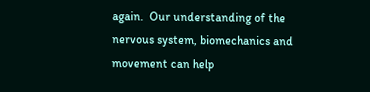again.  Our understanding of the nervous system, biomechanics and movement can help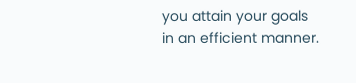you attain your goals in an efficient manner.